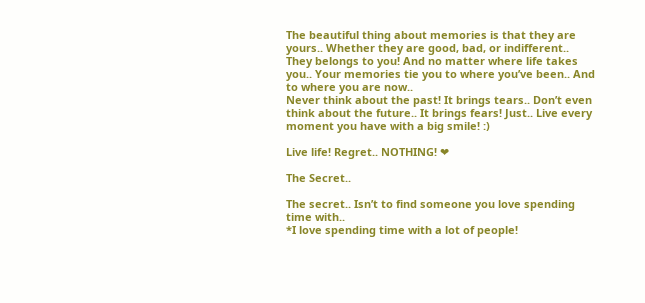The beautiful thing about memories is that they are yours.. Whether they are good, bad, or indifferent.. They belongs to you! And no matter where life takes you.. Your memories tie you to where you’ve been.. And to where you are now..
Never think about the past! It brings tears.. Don’t even think about the future.. It brings fears! Just.. Live every moment you have with a big smile! :)

Live life! Regret.. NOTHING! ❤

The Secret..

The secret.. Isn’t to find someone you love spending time with..
*I love spending time with a lot of people!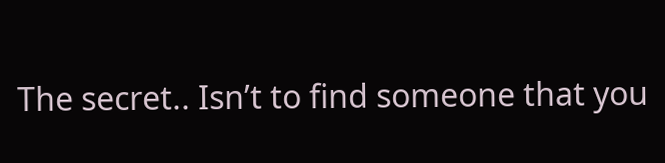The secret.. Isn’t to find someone that you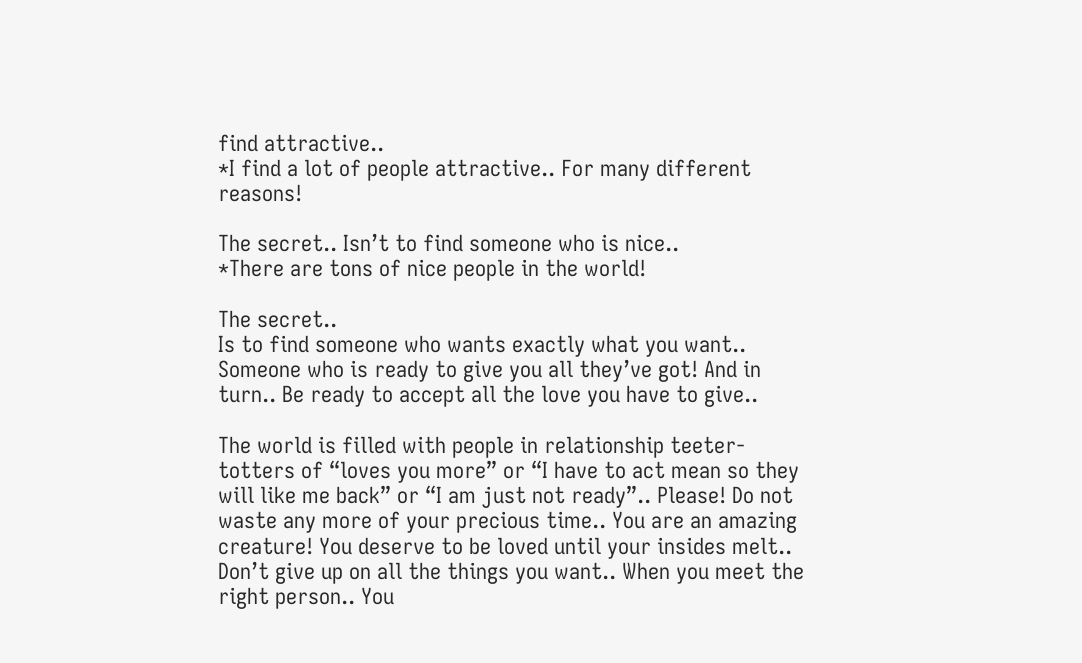find attractive..
*I find a lot of people attractive.. For many different reasons!

The secret.. Isn’t to find someone who is nice..
*There are tons of nice people in the world!

The secret..
Is to find someone who wants exactly what you want.. Someone who is ready to give you all they’ve got! And in turn.. Be ready to accept all the love you have to give..

The world is filled with people in relationship teeter-totters of “loves you more” or “I have to act mean so they will like me back” or “I am just not ready”.. Please! Do not waste any more of your precious time.. You are an amazing creature! You deserve to be loved until your insides melt.. Don’t give up on all the things you want.. When you meet the right person.. You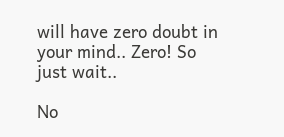will have zero doubt in your mind.. Zero! So just wait..

No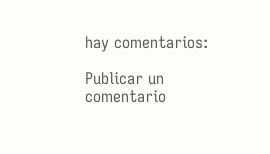hay comentarios:

Publicar un comentario